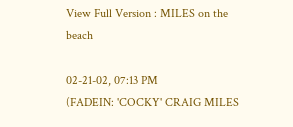View Full Version : MILES on the beach

02-21-02, 07:13 PM
(FADEIN: 'COCKY' CRAIG MILES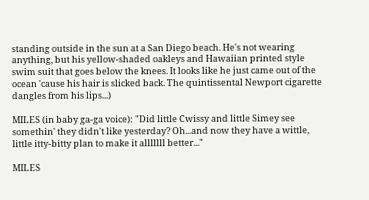standing outside in the sun at a San Diego beach. He's not wearing anything, but his yellow-shaded oakleys and Hawaiian printed style swim suit that goes below the knees. It looks like he just came out of the ocean 'cause his hair is slicked back. The quintissental Newport cigarette dangles from his lips...)

MILES (in baby ga-ga voice): "Did little Cwissy and little Simey see somethin' they didn't like yesterday? Oh...and now they have a wittle, little itty-bitty plan to make it alllllll better..."

MILES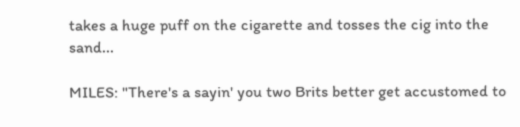takes a huge puff on the cigarette and tosses the cig into the sand...

MILES: "There's a sayin' you two Brits better get accustomed to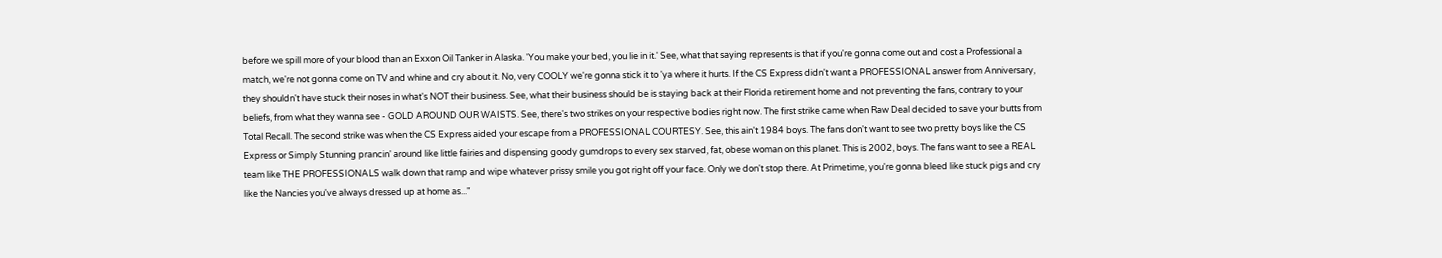before we spill more of your blood than an Exxon Oil Tanker in Alaska. 'You make your bed, you lie in it.' See, what that saying represents is that if you're gonna come out and cost a Professional a match, we're not gonna come on TV and whine and cry about it. No, very COOLY we're gonna stick it to 'ya where it hurts. If the CS Express didn't want a PROFESSIONAL answer from Anniversary, they shouldn't have stuck their noses in what's NOT their business. See, what their business should be is staying back at their Florida retirement home and not preventing the fans, contrary to your beliefs, from what they wanna see - GOLD AROUND OUR WAISTS. See, there's two strikes on your respective bodies right now. The first strike came when Raw Deal decided to save your butts from Total Recall. The second strike was when the CS Express aided your escape from a PROFESSIONAL COURTESY. See, this ain't 1984 boys. The fans don't want to see two pretty boys like the CS Express or Simply Stunning prancin' around like little fairies and dispensing goody gumdrops to every sex starved, fat, obese woman on this planet. This is 2002, boys. The fans want to see a REAL team like THE PROFESSIONALS walk down that ramp and wipe whatever prissy smile you got right off your face. Only we don't stop there. At Primetime, you're gonna bleed like stuck pigs and cry like the Nancies you've always dressed up at home as..."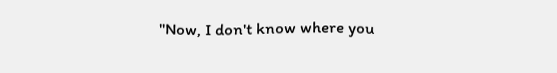"Now, I don't know where you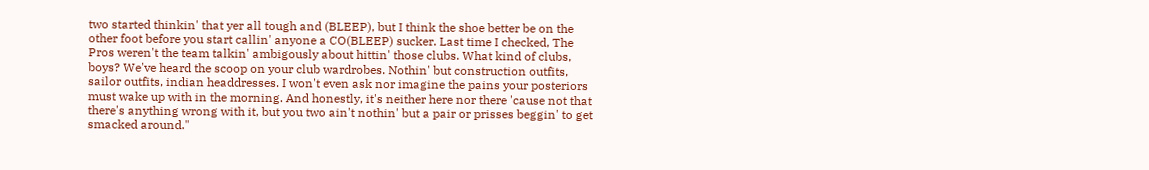two started thinkin' that yer all tough and (BLEEP), but I think the shoe better be on the other foot before you start callin' anyone a CO(BLEEP) sucker. Last time I checked, The Pros weren't the team talkin' ambigously about hittin' those clubs. What kind of clubs, boys? We've heard the scoop on your club wardrobes. Nothin' but construction outfits, sailor outfits, indian headdresses. I won't even ask nor imagine the pains your posteriors must wake up with in the morning. And honestly, it's neither here nor there 'cause not that there's anything wrong with it, but you two ain't nothin' but a pair or prisses beggin' to get smacked around."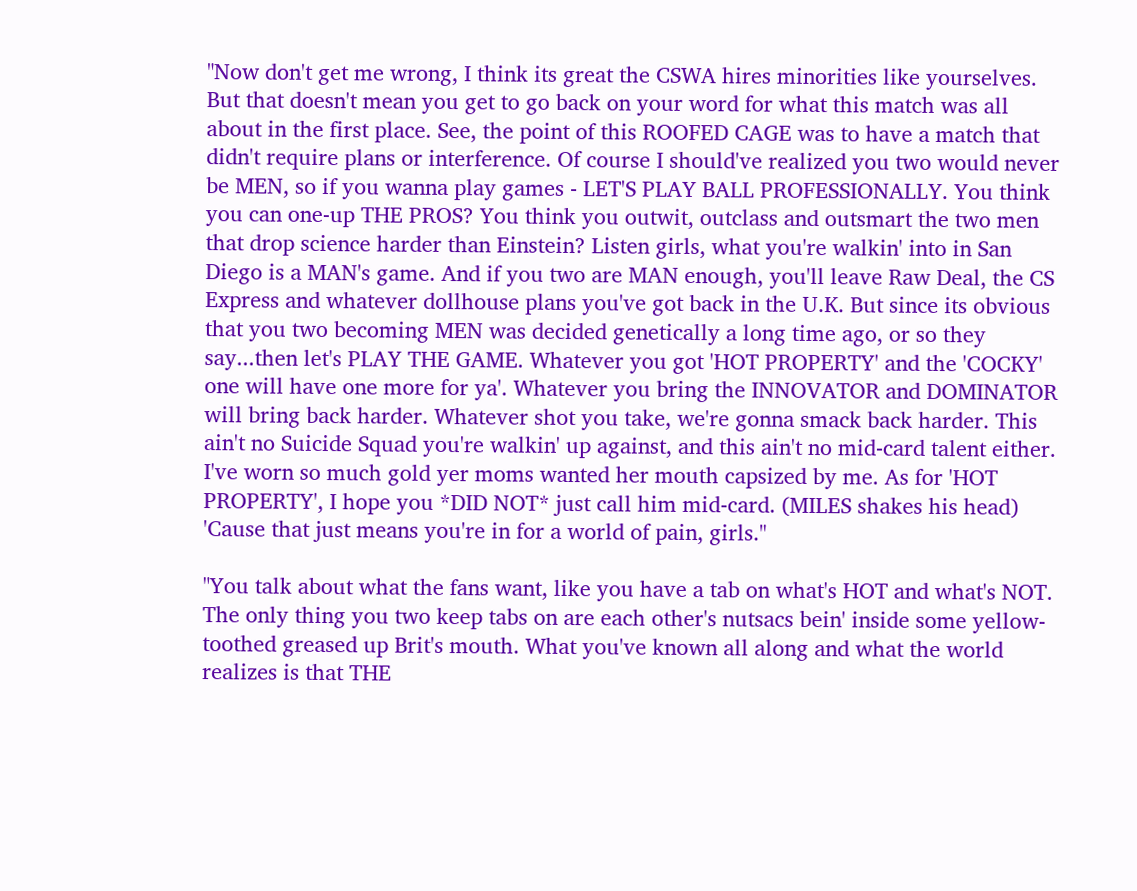"Now don't get me wrong, I think its great the CSWA hires minorities like yourselves. But that doesn't mean you get to go back on your word for what this match was all about in the first place. See, the point of this ROOFED CAGE was to have a match that didn't require plans or interference. Of course I should've realized you two would never be MEN, so if you wanna play games - LET'S PLAY BALL PROFESSIONALLY. You think you can one-up THE PROS? You think you outwit, outclass and outsmart the two men that drop science harder than Einstein? Listen girls, what you're walkin' into in San Diego is a MAN's game. And if you two are MAN enough, you'll leave Raw Deal, the CS Express and whatever dollhouse plans you've got back in the U.K. But since its obvious that you two becoming MEN was decided genetically a long time ago, or so they say...then let's PLAY THE GAME. Whatever you got 'HOT PROPERTY' and the 'COCKY' one will have one more for ya'. Whatever you bring the INNOVATOR and DOMINATOR will bring back harder. Whatever shot you take, we're gonna smack back harder. This ain't no Suicide Squad you're walkin' up against, and this ain't no mid-card talent either. I've worn so much gold yer moms wanted her mouth capsized by me. As for 'HOT PROPERTY', I hope you *DID NOT* just call him mid-card. (MILES shakes his head) 'Cause that just means you're in for a world of pain, girls."

"You talk about what the fans want, like you have a tab on what's HOT and what's NOT. The only thing you two keep tabs on are each other's nutsacs bein' inside some yellow-toothed greased up Brit's mouth. What you've known all along and what the world realizes is that THE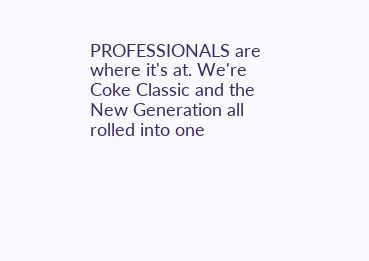PROFESSIONALS are where it's at. We're Coke Classic and the New Generation all rolled into one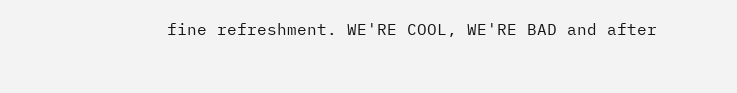fine refreshment. WE'RE COOL, WE'RE BAD and after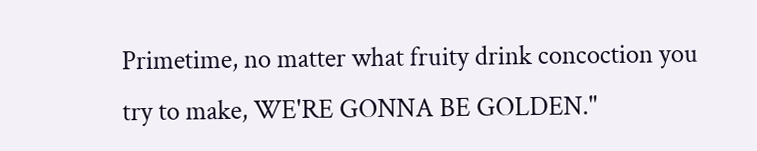Primetime, no matter what fruity drink concoction you try to make, WE'RE GONNA BE GOLDEN."